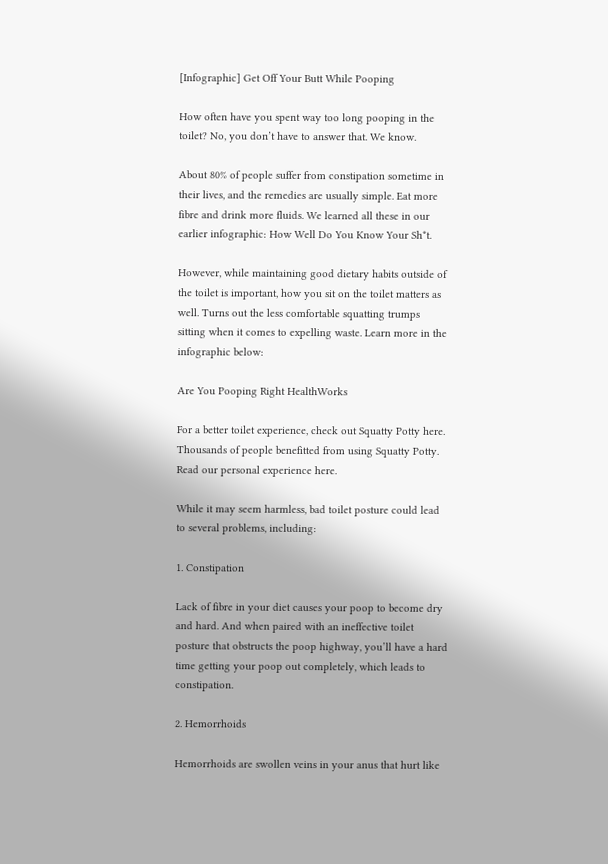[Infographic] Get Off Your Butt While Pooping

How often have you spent way too long pooping in the toilet? No, you don’t have to answer that. We know.

About 80% of people suffer from constipation sometime in their lives, and the remedies are usually simple. Eat more fibre and drink more fluids. We learned all these in our earlier infographic: How Well Do You Know Your Sh*t.

However, while maintaining good dietary habits outside of the toilet is important, how you sit on the toilet matters as well. Turns out the less comfortable squatting trumps sitting when it comes to expelling waste. Learn more in the infographic below:

Are You Pooping Right HealthWorks

For a better toilet experience, check out Squatty Potty here. Thousands of people benefitted from using Squatty Potty. Read our personal experience here.

While it may seem harmless, bad toilet posture could lead to several problems, including:

1. Constipation

Lack of fibre in your diet causes your poop to become dry and hard. And when paired with an ineffective toilet posture that obstructs the poop highway, you’ll have a hard time getting your poop out completely, which leads to constipation.

2. Hemorrhoids

Hemorrhoids are swollen veins in your anus that hurt like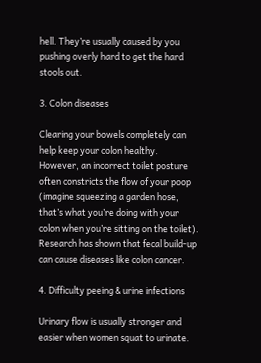hell. They’re usually caused by you pushing overly hard to get the hard stools out.

3. Colon diseases

Clearing your bowels completely can help keep your colon healthy. However, an incorrect toilet posture often constricts the flow of your poop (imagine squeezing a garden hose, that’s what you’re doing with your colon when you’re sitting on the toilet). Research has shown that fecal build-up can cause diseases like colon cancer.

4. Difficulty peeing & urine infections

Urinary flow is usually stronger and easier when women squat to urinate.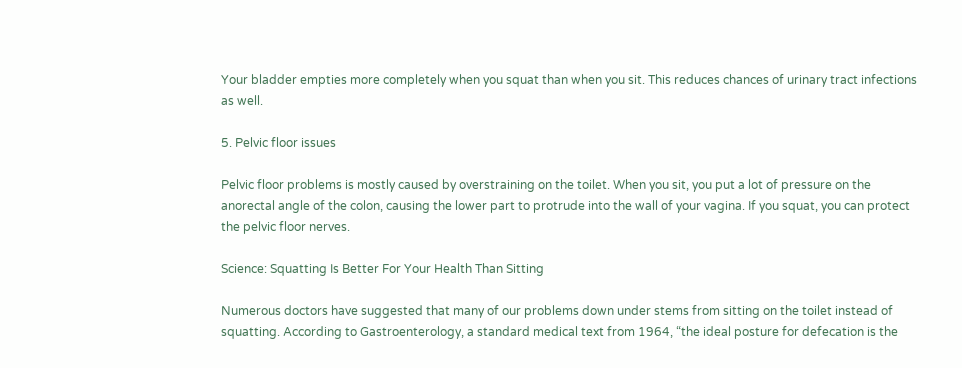Your bladder empties more completely when you squat than when you sit. This reduces chances of urinary tract infections as well.

5. Pelvic floor issues

Pelvic floor problems is mostly caused by overstraining on the toilet. When you sit, you put a lot of pressure on the anorectal angle of the colon, causing the lower part to protrude into the wall of your vagina. If you squat, you can protect the pelvic floor nerves.

Science: Squatting Is Better For Your Health Than Sitting

Numerous doctors have suggested that many of our problems down under stems from sitting on the toilet instead of squatting. According to Gastroenterology, a standard medical text from 1964, “the ideal posture for defecation is the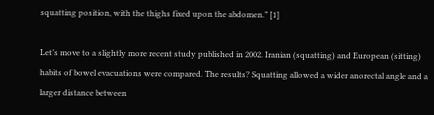squatting position, with the thighs fixed upon the abdomen.” [1]

Let’s move to a slightly more recent study published in 2002. Iranian (squatting) and European (sitting) habits of bowel evacuations were compared. The results? Squatting allowed a wider anorectal angle and a larger distance between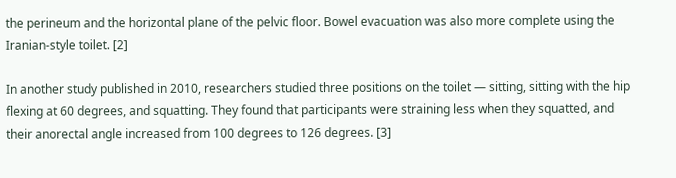the perineum and the horizontal plane of the pelvic floor. Bowel evacuation was also more complete using the Iranian-style toilet. [2]

In another study published in 2010, researchers studied three positions on the toilet — sitting, sitting with the hip flexing at 60 degrees, and squatting. They found that participants were straining less when they squatted, and their anorectal angle increased from 100 degrees to 126 degrees. [3]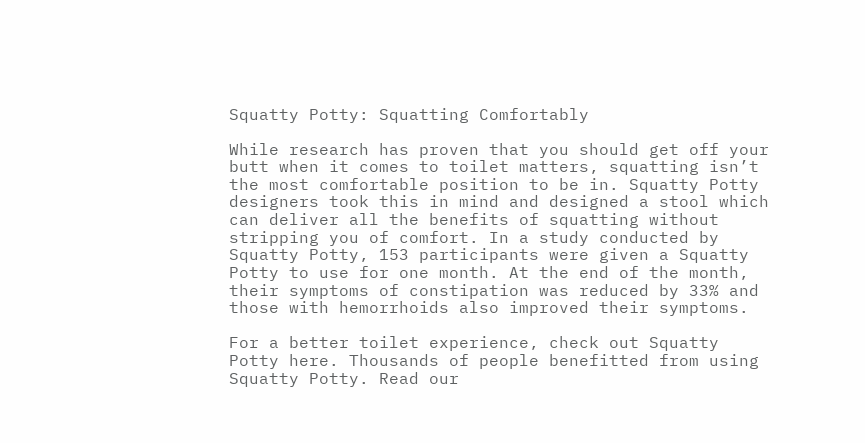Squatty Potty: Squatting Comfortably

While research has proven that you should get off your butt when it comes to toilet matters, squatting isn’t the most comfortable position to be in. Squatty Potty designers took this in mind and designed a stool which can deliver all the benefits of squatting without stripping you of comfort. In a study conducted by Squatty Potty, 153 participants were given a Squatty Potty to use for one month. At the end of the month, their symptoms of constipation was reduced by 33% and those with hemorrhoids also improved their symptoms.

For a better toilet experience, check out Squatty Potty here. Thousands of people benefitted from using Squatty Potty. Read our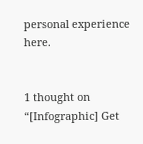personal experience here.


1 thought on “[Infographic] Get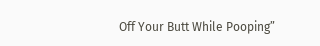Off Your Butt While Pooping”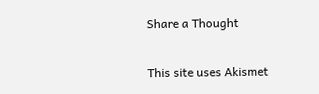Share a Thought

This site uses Akismet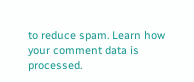to reduce spam. Learn how your comment data is processed.